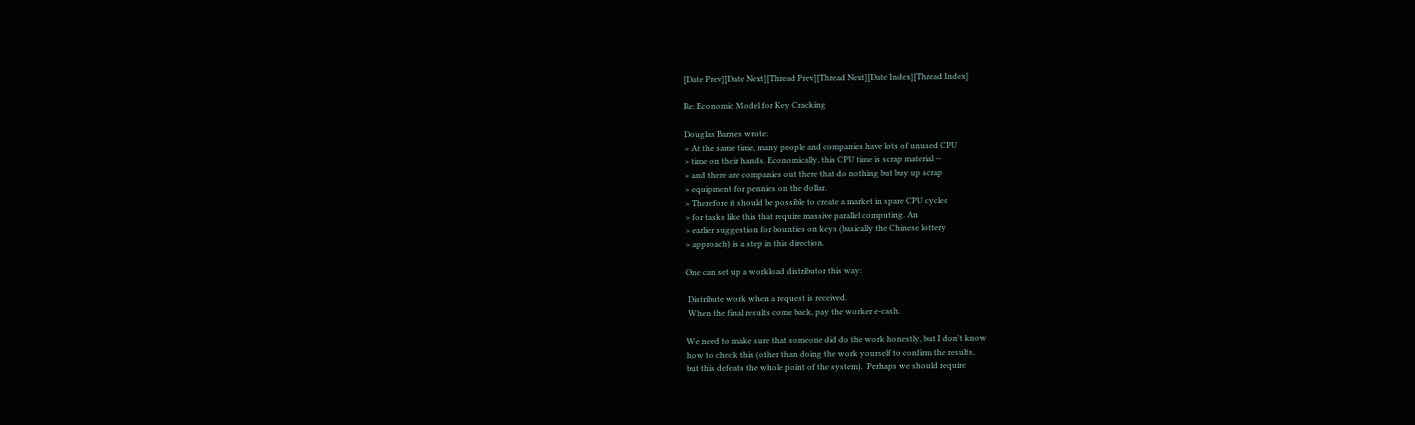[Date Prev][Date Next][Thread Prev][Thread Next][Date Index][Thread Index]

Re: Economic Model for Key Cracking

Douglas Barnes wrote:
> At the same time, many people and companies have lots of unused CPU
> time on their hands. Economically, this CPU time is scrap material --
> and there are companies out there that do nothing but buy up scrap
> equipment for pennies on the dollar.
> Therefore it should be possible to create a market in spare CPU cycles
> for tasks like this that require massive parallel computing. An
> earlier suggestion for bounties on keys (basically the Chinese lottery
> approach) is a step in this direction.

One can set up a workload distributor this way:

 Distribute work when a request is received.
 When the final results come back, pay the worker e-cash.

We need to make sure that someone did do the work honestly, but I don't know
how to check this (other than doing the work yourself to confirm the results,
but this defeats the whole point of the system).  Perhaps we should require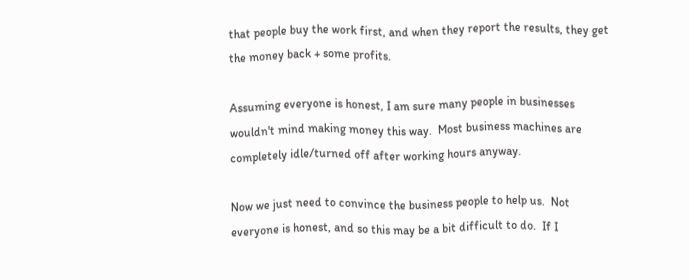that people buy the work first, and when they report the results, they get
the money back + some profits.

Assuming everyone is honest, I am sure many people in businesses
wouldn't mind making money this way.  Most business machines are
completely idle/turned off after working hours anyway.

Now we just need to convince the business people to help us.  Not
everyone is honest, and so this may be a bit difficult to do.  If I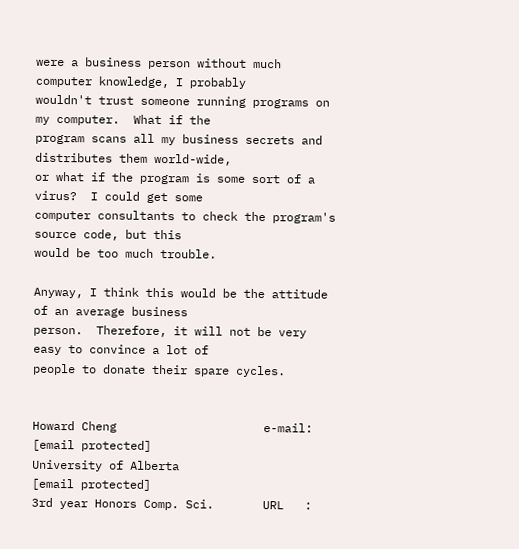were a business person without much computer knowledge, I probably
wouldn't trust someone running programs on my computer.  What if the
program scans all my business secrets and distributes them world-wide,
or what if the program is some sort of a virus?  I could get some
computer consultants to check the program's source code, but this
would be too much trouble.

Anyway, I think this would be the attitude of an average business
person.  Therefore, it will not be very easy to convince a lot of
people to donate their spare cycles.


Howard Cheng                     e-mail: [email protected]
University of Alberta                    [email protected]
3rd year Honors Comp. Sci.       URL   :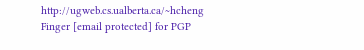http://ugweb.cs.ualberta.ca/~hcheng
Finger [email protected] for PGP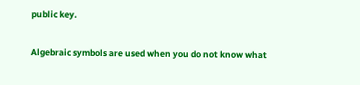public key.

Algebraic symbols are used when you do not know what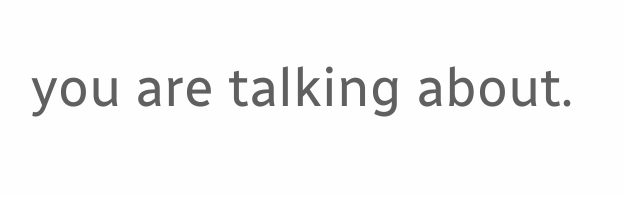you are talking about.